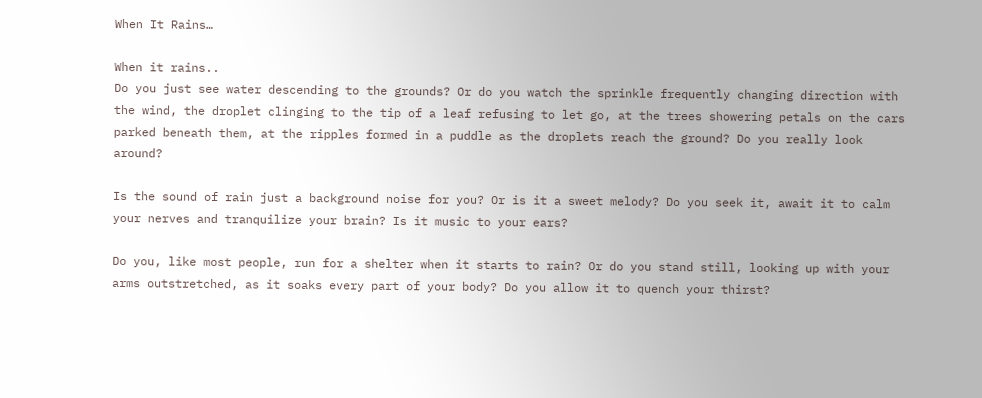When It Rains…

When it rains..
Do you just see water descending to the grounds? Or do you watch the sprinkle frequently changing direction with the wind, the droplet clinging to the tip of a leaf refusing to let go, at the trees showering petals on the cars parked beneath them, at the ripples formed in a puddle as the droplets reach the ground? Do you really look around?

Is the sound of rain just a background noise for you? Or is it a sweet melody? Do you seek it, await it to calm your nerves and tranquilize your brain? Is it music to your ears?

Do you, like most people, run for a shelter when it starts to rain? Or do you stand still, looking up with your arms outstretched, as it soaks every part of your body? Do you allow it to quench your thirst?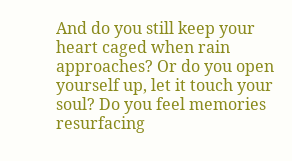And do you still keep your heart caged when rain approaches? Or do you open yourself up, let it touch your soul? Do you feel memories resurfacing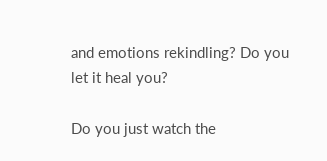and emotions rekindling? Do you let it heal you?

Do you just watch the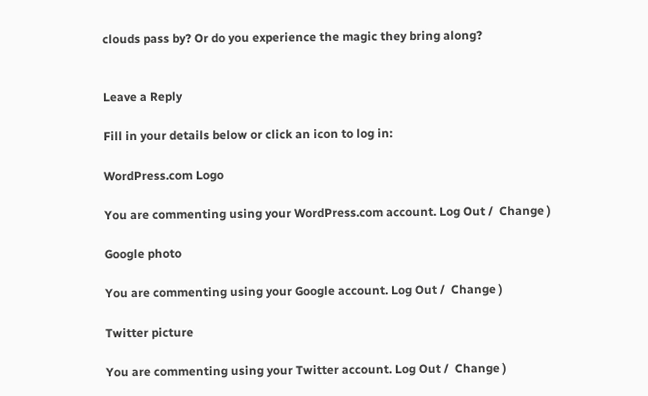clouds pass by? Or do you experience the magic they bring along?


Leave a Reply

Fill in your details below or click an icon to log in:

WordPress.com Logo

You are commenting using your WordPress.com account. Log Out /  Change )

Google photo

You are commenting using your Google account. Log Out /  Change )

Twitter picture

You are commenting using your Twitter account. Log Out /  Change )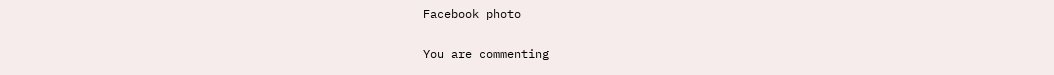Facebook photo

You are commenting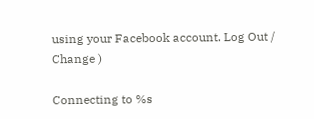using your Facebook account. Log Out /  Change )

Connecting to %s